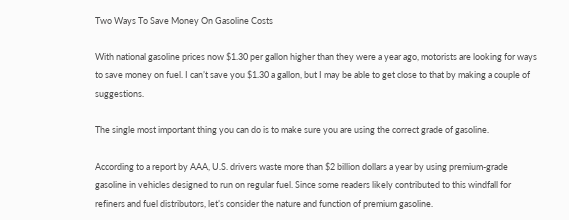Two Ways To Save Money On Gasoline Costs

With national gasoline prices now $1.30 per gallon higher than they were a year ago, motorists are looking for ways to save money on fuel. I can’t save you $1.30 a gallon, but I may be able to get close to that by making a couple of suggestions.

The single most important thing you can do is to make sure you are using the correct grade of gasoline.

According to a report by AAA, U.S. drivers waste more than $2 billion dollars a year by using premium-grade gasoline in vehicles designed to run on regular fuel. Since some readers likely contributed to this windfall for refiners and fuel distributors, let’s consider the nature and function of premium gasoline.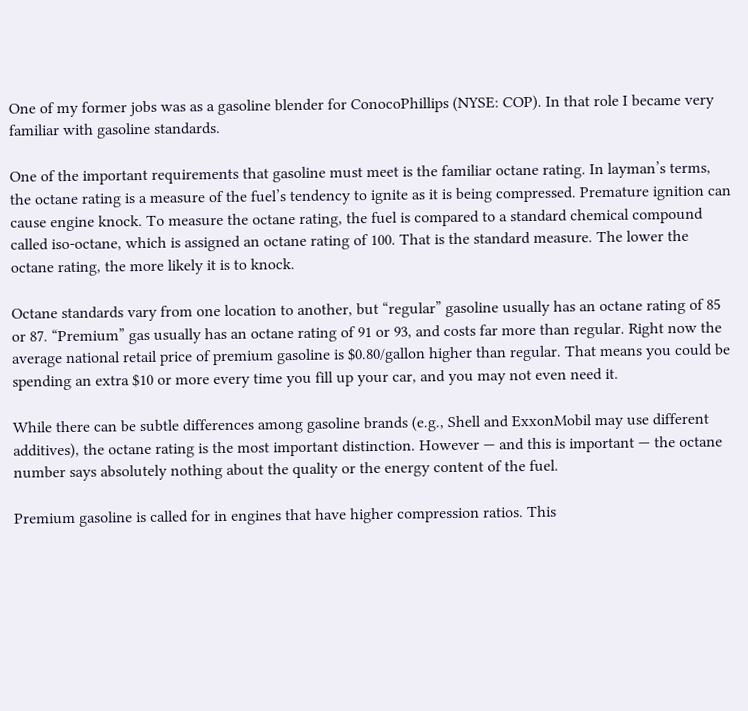One of my former jobs was as a gasoline blender for ConocoPhillips (NYSE: COP). In that role I became very familiar with gasoline standards.

One of the important requirements that gasoline must meet is the familiar octane rating. In layman’s terms, the octane rating is a measure of the fuel’s tendency to ignite as it is being compressed. Premature ignition can cause engine knock. To measure the octane rating, the fuel is compared to a standard chemical compound called iso-octane, which is assigned an octane rating of 100. That is the standard measure. The lower the octane rating, the more likely it is to knock.

Octane standards vary from one location to another, but “regular” gasoline usually has an octane rating of 85 or 87. “Premium” gas usually has an octane rating of 91 or 93, and costs far more than regular. Right now the average national retail price of premium gasoline is $0.80/gallon higher than regular. That means you could be spending an extra $10 or more every time you fill up your car, and you may not even need it.

While there can be subtle differences among gasoline brands (e.g., Shell and ExxonMobil may use different additives), the octane rating is the most important distinction. However — and this is important — the octane number says absolutely nothing about the quality or the energy content of the fuel.

Premium gasoline is called for in engines that have higher compression ratios. This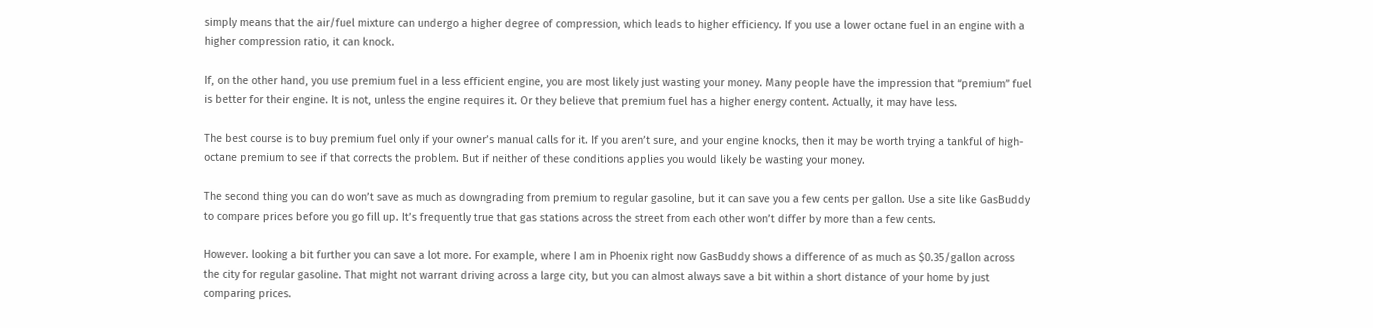simply means that the air/fuel mixture can undergo a higher degree of compression, which leads to higher efficiency. If you use a lower octane fuel in an engine with a higher compression ratio, it can knock.

If, on the other hand, you use premium fuel in a less efficient engine, you are most likely just wasting your money. Many people have the impression that “premium” fuel is better for their engine. It is not, unless the engine requires it. Or they believe that premium fuel has a higher energy content. Actually, it may have less.

The best course is to buy premium fuel only if your owner’s manual calls for it. If you aren’t sure, and your engine knocks, then it may be worth trying a tankful of high-octane premium to see if that corrects the problem. But if neither of these conditions applies you would likely be wasting your money.

The second thing you can do won’t save as much as downgrading from premium to regular gasoline, but it can save you a few cents per gallon. Use a site like GasBuddy to compare prices before you go fill up. It’s frequently true that gas stations across the street from each other won’t differ by more than a few cents.

However. looking a bit further you can save a lot more. For example, where I am in Phoenix right now GasBuddy shows a difference of as much as $0.35/gallon across the city for regular gasoline. That might not warrant driving across a large city, but you can almost always save a bit within a short distance of your home by just comparing prices.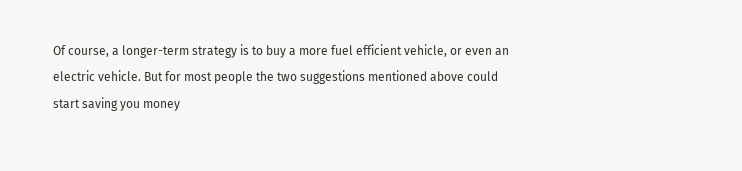Of course, a longer-term strategy is to buy a more fuel efficient vehicle, or even an electric vehicle. But for most people the two suggestions mentioned above could start saving you money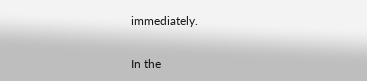immediately.

In the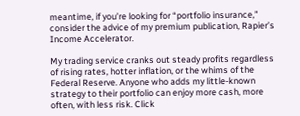meantime, if you’re looking for “portfolio insurance,” consider the advice of my premium publication, Rapier’s Income Accelerator.

My trading service cranks out steady profits regardless of rising rates, hotter inflation, or the whims of the Federal Reserve. Anyone who adds my little-known strategy to their portfolio can enjoy more cash, more often, with less risk. Click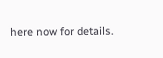here now for details.